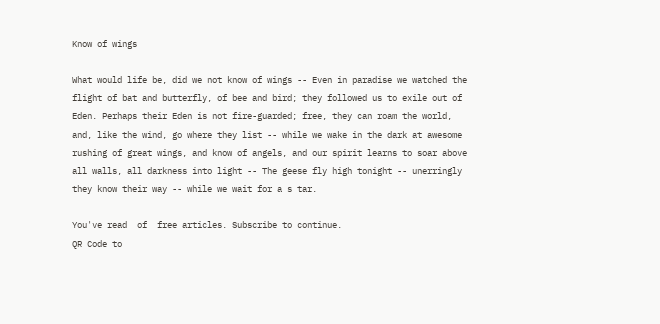Know of wings

What would life be, did we not know of wings -- Even in paradise we watched the flight of bat and butterfly, of bee and bird; they followed us to exile out of Eden. Perhaps their Eden is not fire-guarded; free, they can roam the world, and, like the wind, go where they list -- while we wake in the dark at awesome rushing of great wings, and know of angels, and our spirit learns to soar above all walls, all darkness into light -- The geese fly high tonight -- unerringly they know their way -- while we wait for a s tar.

You've read  of  free articles. Subscribe to continue.
QR Code to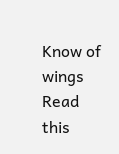Know of wings
Read this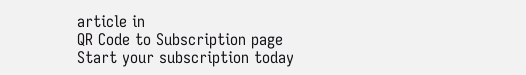article in
QR Code to Subscription page
Start your subscription today